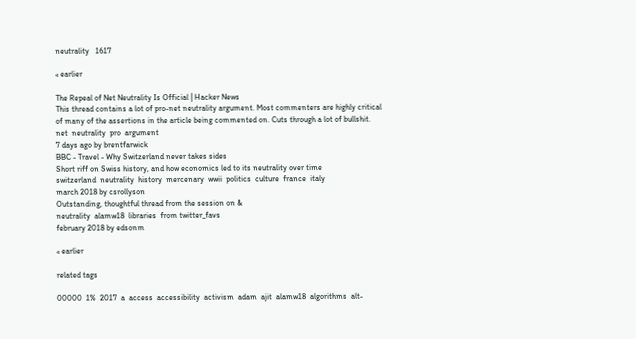neutrality   1617

« earlier

The Repeal of Net Neutrality Is Official | Hacker News
This thread contains a lot of pro-net neutrality argument. Most commenters are highly critical of many of the assertions in the article being commented on. Cuts through a lot of bullshit.
net  neutrality  pro  argument
7 days ago by brentfarwick
BBC - Travel - Why Switzerland never takes sides
Short riff on Swiss history, and how economics led to its neutrality over time
switzerland  neutrality  history  mercenary  wwii  politics  culture  france  italy
march 2018 by csrollyson
Outstanding, thoughtful thread from the session on &
neutrality  alamw18  libraries  from twitter_favs
february 2018 by edsonm

« earlier

related tags

00000  1%  2017  a  access  accessibility  activism  adam  ajit  alamw18  algorithms  alt-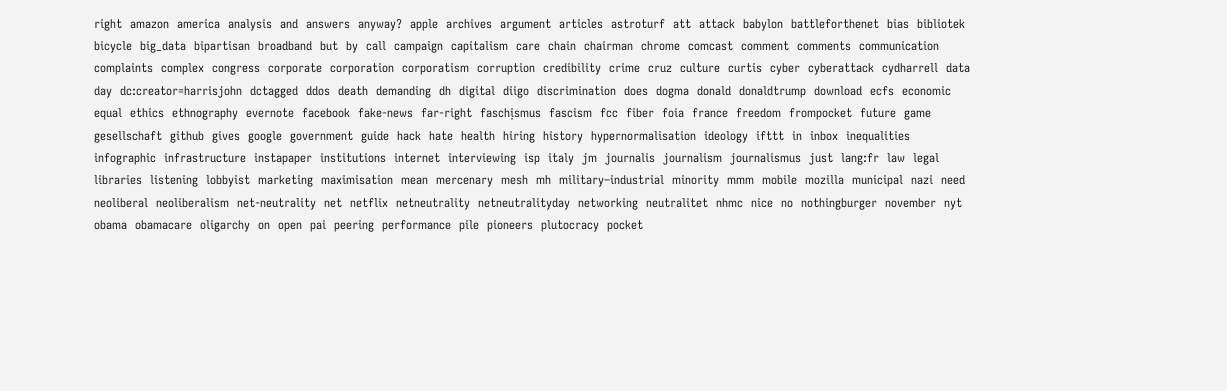right  amazon  america  analysis  and  answers  anyway?  apple  archives  argument  articles  astroturf  att  attack  babylon  battleforthenet  bias  bibliotek  bicycle  big_data  bipartisan  broadband  but  by  call  campaign  capitalism  care  chain  chairman  chrome  comcast  comment  comments  communication  complaints  complex  congress  corporate  corporation  corporatism  corruption  credibility  crime  cruz  culture  curtis  cyber  cyberattack  cydharrell  data  day  dc:creator=harrisjohn  dctagged  ddos  death  demanding  dh  digital  diigo  discrimination  does  dogma  donald  donaldtrump  download  ecfs  economic  equal  ethics  ethnography  evernote  facebook  fake-news  far-right  faschịsmus  fascism  fcc  fiber  foia  france  freedom  frompocket  future  game  gesellschaft  github  gives  google  government  guide  hack  hate  health  hiring  history  hypernormalisation  ideology  ifttt  in  inbox  inequalities  infographic  infrastructure  instapaper  institutions  internet  interviewing  isp  italy  jm  journalis  journalism  journalismus  just  lang:fr  law  legal  libraries  listening  lobbyist  marketing  maximisation  mean  mercenary  mesh  mh  military–industrial  minority  mmm  mobile  mozilla  municipal  nazi  need  neoliberal  neoliberalism  net-neutrality  net  netflix  netneutrality  netneutralityday  networking  neutralitet  nhmc  nice  no  nothingburger  november  nyt  obama  obamacare  oligarchy  on  open  pai  peering  performance  pile  pioneers  plutocracy  pocket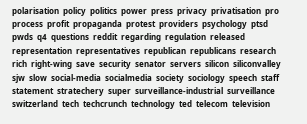polarisation  policy  politics  power  press  privacy  privatisation  pro  process  profit  propaganda  protest  providers  psychology  ptsd  pwds  q4  questions  reddit  regarding  regulation  released  representation  representatives  republican  republicans  research  rich  right-wing  save  security  senator  servers  silicon  siliconvalley  sjw  slow  social-media  socialmedia  society  sociology  speech  staff  statement  stratechery  super  surveillance-industrial  surveillance  switzerland  tech  techcrunch  technology  ted  telecom  television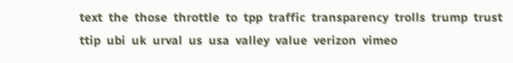text  the  those  throttle  to  tpp  traffic  transparency  trolls  trump  trust  ttip  ubi  uk  urval  us  usa  valley  value  verizon  vimeo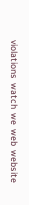violations  watch  we  web  website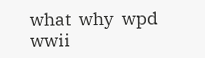what  why  wpd  wwii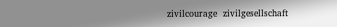zivilcourage  zivilgesellschaft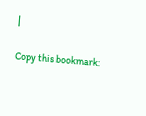|

Copy this bookmark: